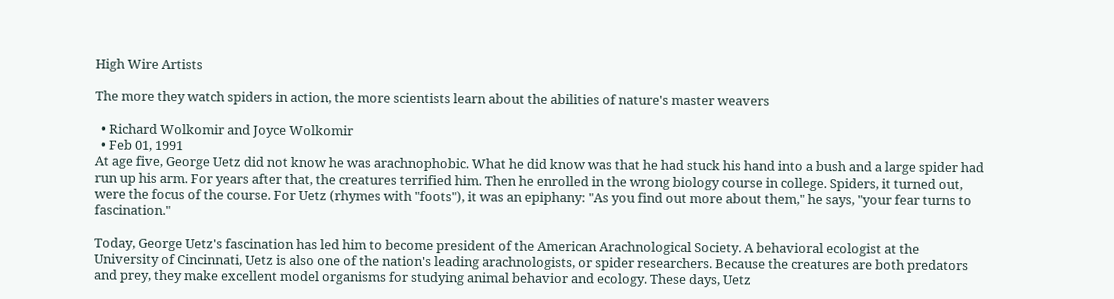High Wire Artists

The more they watch spiders in action, the more scientists learn about the abilities of nature's master weavers

  • Richard Wolkomir and Joyce Wolkomir
  • Feb 01, 1991
At age five, George Uetz did not know he was arachnophobic. What he did know was that he had stuck his hand into a bush and a large spider had run up his arm. For years after that, the creatures terrified him. Then he enrolled in the wrong biology course in college. Spiders, it turned out, were the focus of the course. For Uetz (rhymes with "foots"), it was an epiphany: "As you find out more about them," he says, "your fear turns to fascination."

Today, George Uetz's fascination has led him to become president of the American Arachnological Society. A behavioral ecologist at the University of Cincinnati, Uetz is also one of the nation's leading arachnologists, or spider researchers. Because the creatures are both predators and prey, they make excellent model organisms for studying animal behavior and ecology. These days, Uetz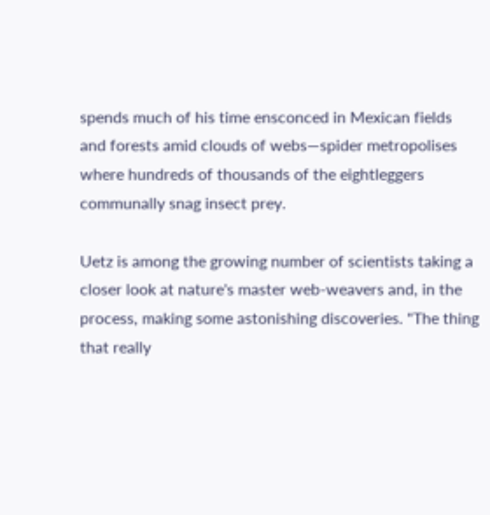spends much of his time ensconced in Mexican fields and forests amid clouds of webs—spider metropolises where hundreds of thousands of the eightleggers communally snag insect prey.

Uetz is among the growing number of scientists taking a closer look at nature's master web-weavers and, in the process, making some astonishing discoveries. "The thing that really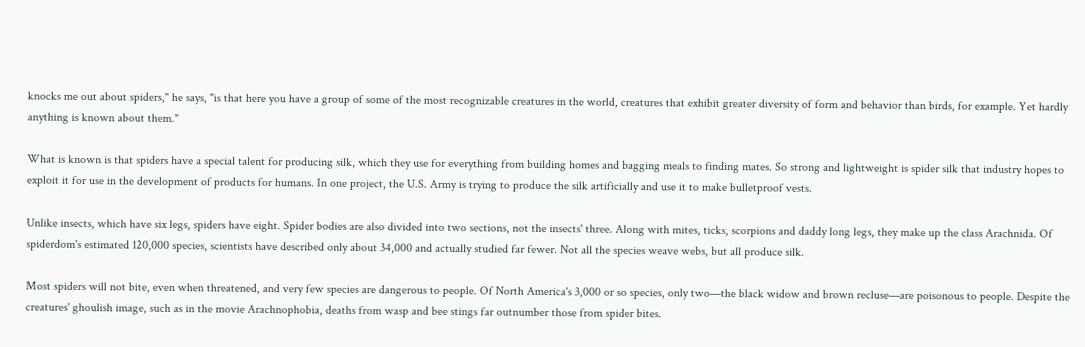knocks me out about spiders," he says, "is that here you have a group of some of the most recognizable creatures in the world, creatures that exhibit greater diversity of form and behavior than birds, for example. Yet hardly anything is known about them."

What is known is that spiders have a special talent for producing silk, which they use for everything from building homes and bagging meals to finding mates. So strong and lightweight is spider silk that industry hopes to exploit it for use in the development of products for humans. In one project, the U.S. Army is trying to produce the silk artificially and use it to make bulletproof vests.

Unlike insects, which have six legs, spiders have eight. Spider bodies are also divided into two sections, not the insects' three. Along with mites, ticks, scorpions and daddy long legs, they make up the class Arachnida. Of spiderdom's estimated 120,000 species, scientists have described only about 34,000 and actually studied far fewer. Not all the species weave webs, but all produce silk.

Most spiders will not bite, even when threatened, and very few species are dangerous to people. Of North America's 3,000 or so species, only two—the black widow and brown recluse—are poisonous to people. Despite the creatures' ghoulish image, such as in the movie Arachnophobia, deaths from wasp and bee stings far outnumber those from spider bites.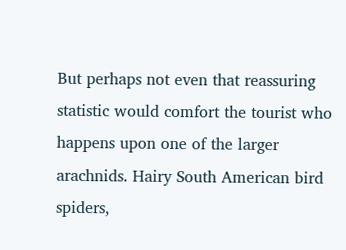But perhaps not even that reassuring statistic would comfort the tourist who happens upon one of the larger arachnids. Hairy South American bird spiders,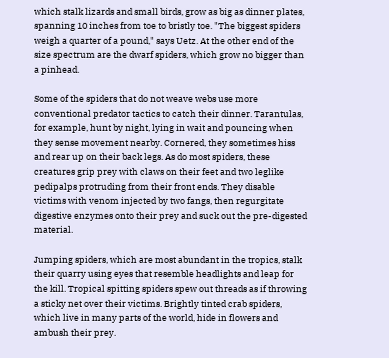which stalk lizards and small birds, grow as big as dinner plates, spanning 10 inches from toe to bristly toe. "The biggest spiders weigh a quarter of a pound," says Uetz. At the other end of the size spectrum are the dwarf spiders, which grow no bigger than a pinhead.

Some of the spiders that do not weave webs use more conventional predator tactics to catch their dinner. Tarantulas, for example, hunt by night, lying in wait and pouncing when they sense movement nearby. Cornered, they sometimes hiss and rear up on their back legs. As do most spiders, these creatures grip prey with claws on their feet and two leglike pedipalps protruding from their front ends. They disable victims with venom injected by two fangs, then regurgitate digestive enzymes onto their prey and suck out the pre-digested material.

Jumping spiders, which are most abundant in the tropics, stalk their quarry using eyes that resemble headlights and leap for the kill. Tropical spitting spiders spew out threads as if throwing a sticky net over their victims. Brightly tinted crab spiders, which live in many parts of the world, hide in flowers and ambush their prey.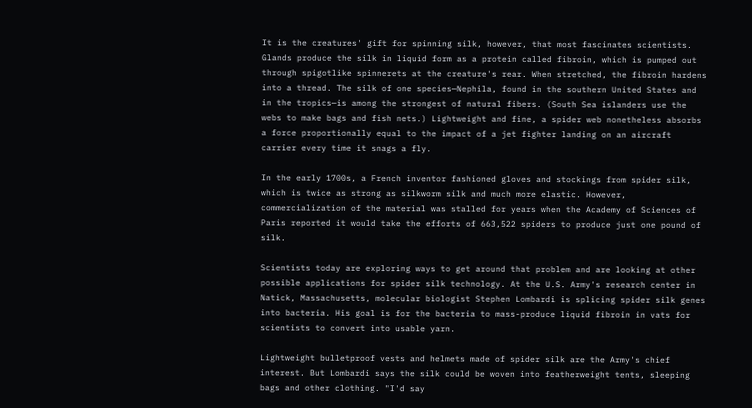It is the creatures' gift for spinning silk, however, that most fascinates scientists. Glands produce the silk in liquid form as a protein called fibroin, which is pumped out through spigotlike spinnerets at the creature's rear. When stretched, the fibroin hardens into a thread. The silk of one species—Nephila, found in the southern United States and in the tropics—is among the strongest of natural fibers. (South Sea islanders use the webs to make bags and fish nets.) Lightweight and fine, a spider web nonetheless absorbs a force proportionally equal to the impact of a jet fighter landing on an aircraft carrier every time it snags a fly.

In the early 1700s, a French inventor fashioned gloves and stockings from spider silk, which is twice as strong as silkworm silk and much more elastic. However, commercialization of the material was stalled for years when the Academy of Sciences of Paris reported it would take the efforts of 663,522 spiders to produce just one pound of silk.

Scientists today are exploring ways to get around that problem and are looking at other possible applications for spider silk technology. At the U.S. Army's research center in Natick, Massachusetts, molecular biologist Stephen Lombardi is splicing spider silk genes into bacteria. His goal is for the bacteria to mass-produce liquid fibroin in vats for scientists to convert into usable yarn.

Lightweight bulletproof vests and helmets made of spider silk are the Army's chief interest. But Lombardi says the silk could be woven into featherweight tents, sleeping bags and other clothing. "I'd say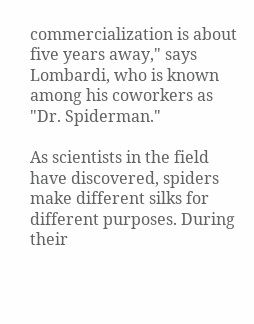commercialization is about five years away," says Lombardi, who is known among his coworkers as "Dr. Spiderman."

As scientists in the field have discovered, spiders make different silks for different purposes. During their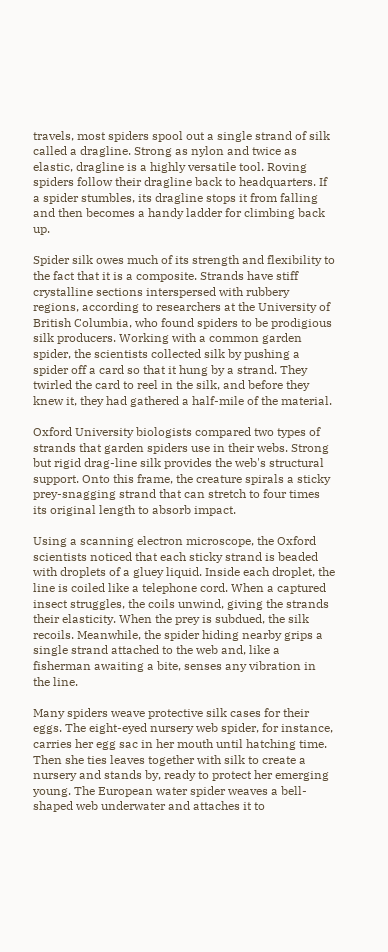travels, most spiders spool out a single strand of silk called a dragline. Strong as nylon and twice as elastic, dragline is a highly versatile tool. Roving spiders follow their dragline back to headquarters. If a spider stumbles, its dragline stops it from falling and then becomes a handy ladder for climbing back up.

Spider silk owes much of its strength and flexibility to the fact that it is a composite. Strands have stiff crystalline sections interspersed with rubbery regions, according to researchers at the University of British Columbia, who found spiders to be prodigious silk producers. Working with a common garden spider, the scientists collected silk by pushing a spider off a card so that it hung by a strand. They twirled the card to reel in the silk, and before they knew it, they had gathered a half-mile of the material.

Oxford University biologists compared two types of strands that garden spiders use in their webs. Strong but rigid drag-line silk provides the web's structural support. Onto this frame, the creature spirals a sticky prey-snagging strand that can stretch to four times its original length to absorb impact.

Using a scanning electron microscope, the Oxford scientists noticed that each sticky strand is beaded with droplets of a gluey liquid. Inside each droplet, the line is coiled like a telephone cord. When a captured insect struggles, the coils unwind, giving the strands their elasticity. When the prey is subdued, the silk recoils. Meanwhile, the spider hiding nearby grips a single strand attached to the web and, like a fisherman awaiting a bite, senses any vibration in the line.

Many spiders weave protective silk cases for their eggs. The eight-eyed nursery web spider, for instance, carries her egg sac in her mouth until hatching time. Then she ties leaves together with silk to create a nursery and stands by, ready to protect her emerging young. The European water spider weaves a bell-shaped web underwater and attaches it to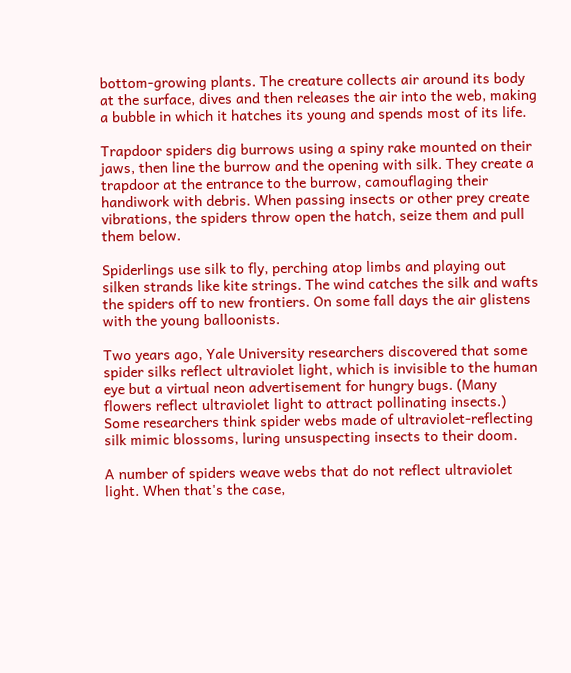bottom-growing plants. The creature collects air around its body at the surface, dives and then releases the air into the web, making a bubble in which it hatches its young and spends most of its life.

Trapdoor spiders dig burrows using a spiny rake mounted on their jaws, then line the burrow and the opening with silk. They create a trapdoor at the entrance to the burrow, camouflaging their handiwork with debris. When passing insects or other prey create vibrations, the spiders throw open the hatch, seize them and pull them below.

Spiderlings use silk to fly, perching atop limbs and playing out silken strands like kite strings. The wind catches the silk and wafts the spiders off to new frontiers. On some fall days the air glistens with the young balloonists.

Two years ago, Yale University researchers discovered that some spider silks reflect ultraviolet light, which is invisible to the human eye but a virtual neon advertisement for hungry bugs. (Many flowers reflect ultraviolet light to attract pollinating insects.) Some researchers think spider webs made of ultraviolet-reflecting silk mimic blossoms, luring unsuspecting insects to their doom.

A number of spiders weave webs that do not reflect ultraviolet light. When that's the case,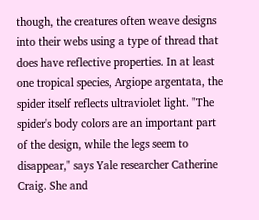though, the creatures often weave designs into their webs using a type of thread that does have reflective properties. In at least one tropical species, Argiope argentata, the spider itself reflects ultraviolet light. "The spider's body colors are an important part of the design, while the legs seem to disappear," says Yale researcher Catherine Craig. She and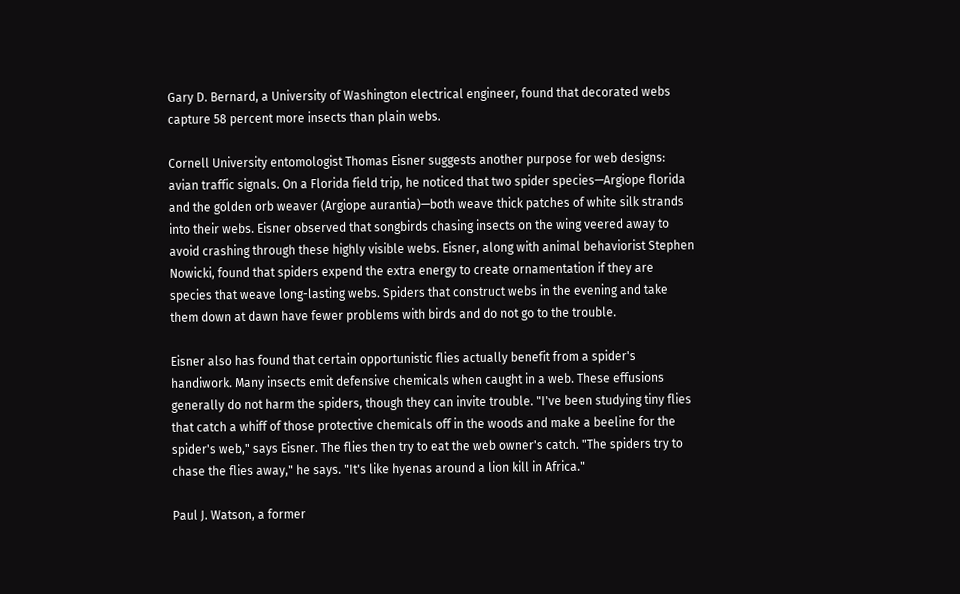Gary D. Bernard, a University of Washington electrical engineer, found that decorated webs capture 58 percent more insects than plain webs.

Cornell University entomologist Thomas Eisner suggests another purpose for web designs: avian traffic signals. On a Florida field trip, he noticed that two spider species—Argiope florida and the golden orb weaver (Argiope aurantia)—both weave thick patches of white silk strands into their webs. Eisner observed that songbirds chasing insects on the wing veered away to avoid crashing through these highly visible webs. Eisner, along with animal behaviorist Stephen Nowicki, found that spiders expend the extra energy to create ornamentation if they are species that weave long-lasting webs. Spiders that construct webs in the evening and take them down at dawn have fewer problems with birds and do not go to the trouble.

Eisner also has found that certain opportunistic flies actually benefit from a spider's handiwork. Many insects emit defensive chemicals when caught in a web. These effusions generally do not harm the spiders, though they can invite trouble. "I've been studying tiny flies that catch a whiff of those protective chemicals off in the woods and make a beeline for the spider's web," says Eisner. The flies then try to eat the web owner's catch. "The spiders try to chase the flies away," he says. "It's like hyenas around a lion kill in Africa."

Paul J. Watson, a former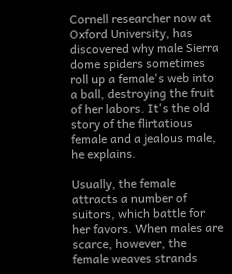Cornell researcher now at Oxford University, has discovered why male Sierra dome spiders sometimes roll up a female's web into a ball, destroying the fruit of her labors. It's the old story of the flirtatious female and a jealous male, he explains.

Usually, the female attracts a number of suitors, which battle for her favors. When males are scarce, however, the female weaves strands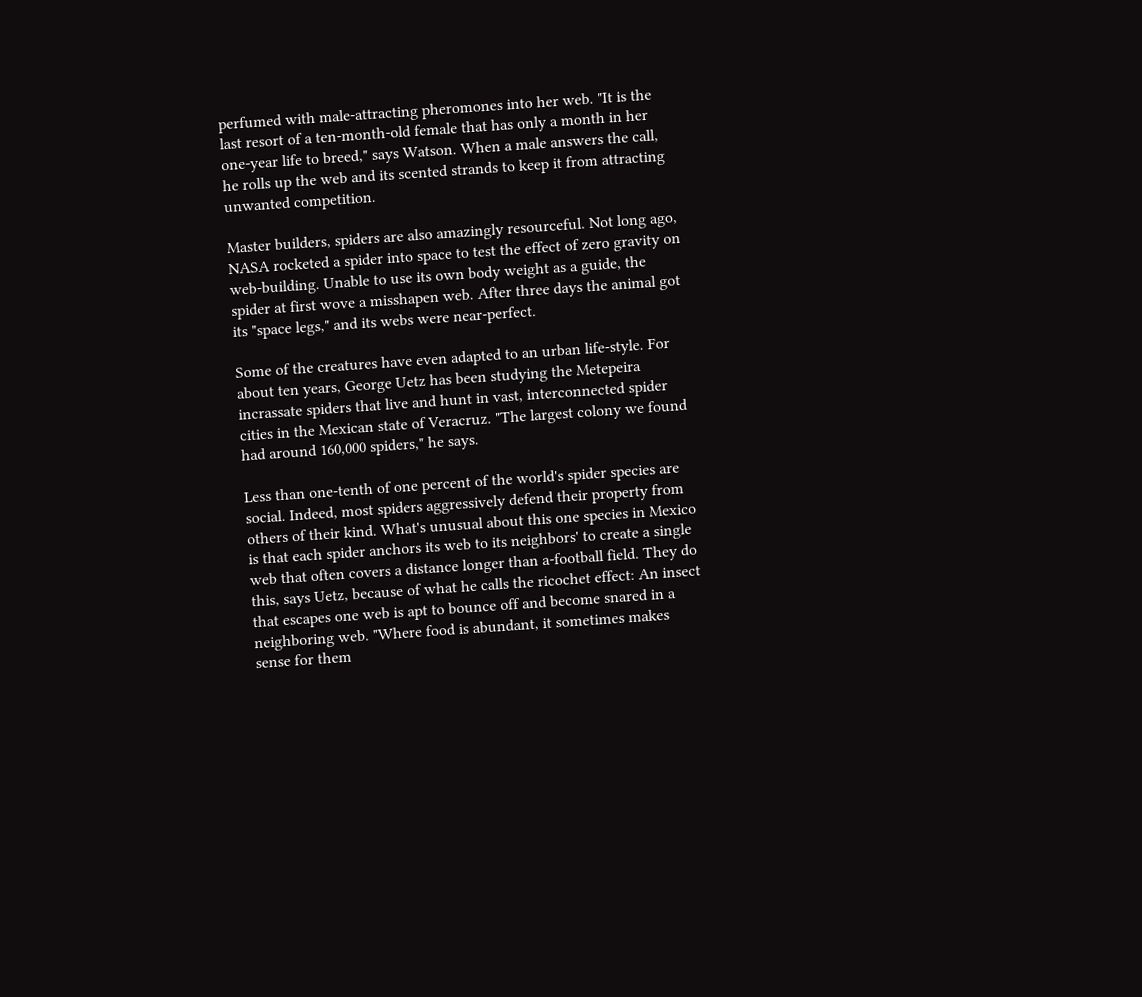perfumed with male-attracting pheromones into her web. "It is the last resort of a ten-month-old female that has only a month in her one-year life to breed," says Watson. When a male answers the call, he rolls up the web and its scented strands to keep it from attracting unwanted competition.

Master builders, spiders are also amazingly resourceful. Not long ago, NASA rocketed a spider into space to test the effect of zero gravity on web-building. Unable to use its own body weight as a guide, the spider at first wove a misshapen web. After three days the animal got its "space legs," and its webs were near-perfect.

Some of the creatures have even adapted to an urban life-style. For about ten years, George Uetz has been studying the Metepeira incrassate spiders that live and hunt in vast, interconnected spider cities in the Mexican state of Veracruz. "The largest colony we found had around 160,000 spiders," he says.

Less than one-tenth of one percent of the world's spider species are social. Indeed, most spiders aggressively defend their property from others of their kind. What's unusual about this one species in Mexico is that each spider anchors its web to its neighbors' to create a single web that often covers a distance longer than a-football field. They do this, says Uetz, because of what he calls the ricochet effect: An insect that escapes one web is apt to bounce off and become snared in a neighboring web. "Where food is abundant, it sometimes makes sense for them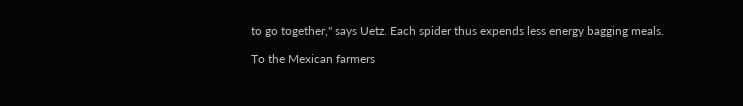to go together," says Uetz. Each spider thus expends less energy bagging meals.

To the Mexican farmers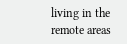living in the remote areas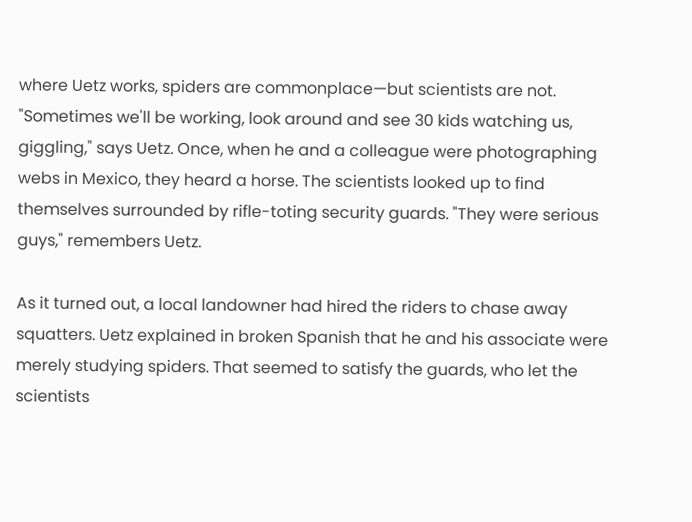where Uetz works, spiders are commonplace—but scientists are not. "Sometimes we'll be working, look around and see 30 kids watching us, giggling," says Uetz. Once, when he and a colleague were photographing webs in Mexico, they heard a horse. The scientists looked up to find themselves surrounded by rifle-toting security guards. "They were serious guys," remembers Uetz.

As it turned out, a local landowner had hired the riders to chase away squatters. Uetz explained in broken Spanish that he and his associate were merely studying spiders. That seemed to satisfy the guards, who let the scientists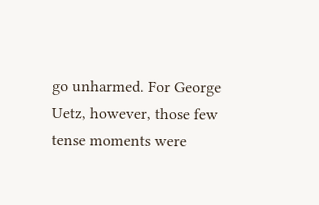go unharmed. For George Uetz, however, those few tense moments were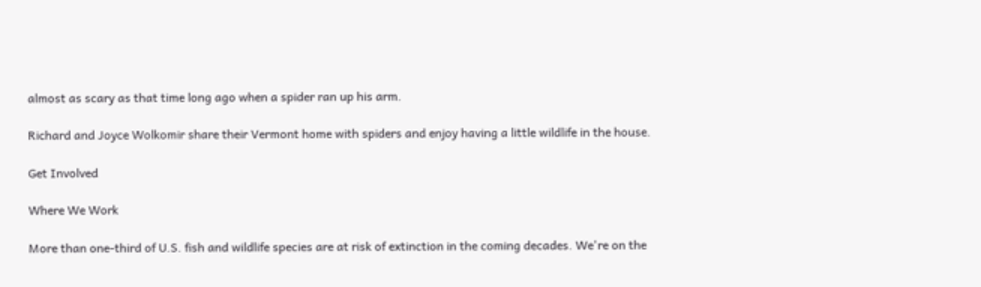almost as scary as that time long ago when a spider ran up his arm.

Richard and Joyce Wolkomir share their Vermont home with spiders and enjoy having a little wildlife in the house.

Get Involved

Where We Work

More than one-third of U.S. fish and wildlife species are at risk of extinction in the coming decades. We're on the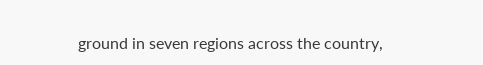ground in seven regions across the country,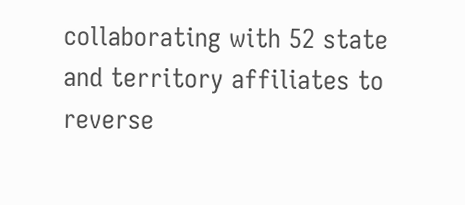collaborating with 52 state and territory affiliates to reverse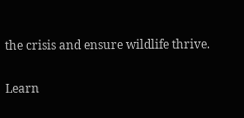the crisis and ensure wildlife thrive.

Learn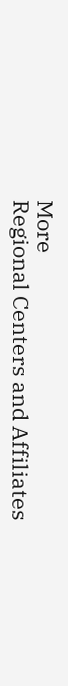More
Regional Centers and Affiliates